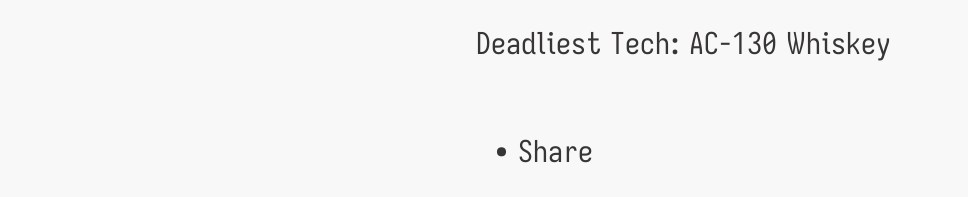Deadliest Tech: AC-130 Whiskey

  • Share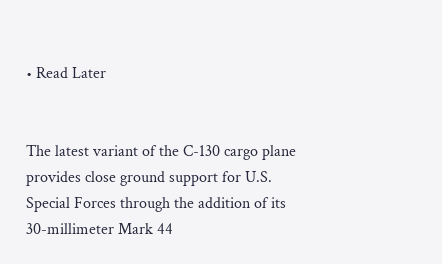• Read Later


The latest variant of the C-130 cargo plane provides close ground support for U.S. Special Forces through the addition of its 30-millimeter Mark 44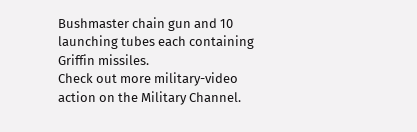Bushmaster chain gun and 10 launching tubes each containing Griffin missiles.
Check out more military-video action on the Military Channel.